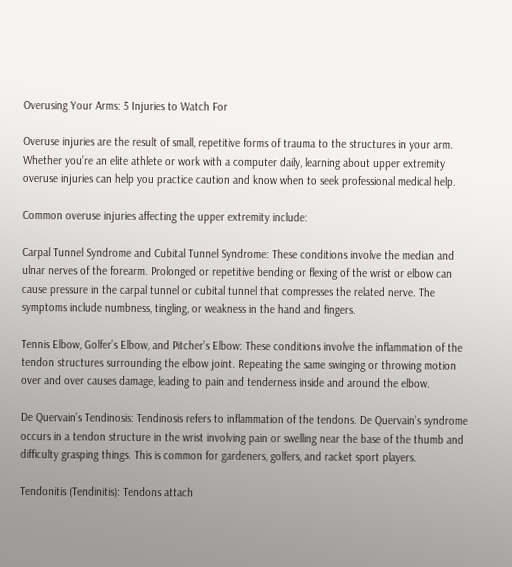Overusing Your Arms: 5 Injuries to Watch For

Overuse injuries are the result of small, repetitive forms of trauma to the structures in your arm. Whether you’re an elite athlete or work with a computer daily, learning about upper extremity overuse injuries can help you practice caution and know when to seek professional medical help.

Common overuse injuries affecting the upper extremity include:

Carpal Tunnel Syndrome and Cubital Tunnel Syndrome: These conditions involve the median and ulnar nerves of the forearm. Prolonged or repetitive bending or flexing of the wrist or elbow can cause pressure in the carpal tunnel or cubital tunnel that compresses the related nerve. The symptoms include numbness, tingling, or weakness in the hand and fingers.

Tennis Elbow, Golfer’s Elbow, and Pitcher’s Elbow: These conditions involve the inflammation of the tendon structures surrounding the elbow joint. Repeating the same swinging or throwing motion over and over causes damage, leading to pain and tenderness inside and around the elbow.

De Quervain’s Tendinosis: Tendinosis refers to inflammation of the tendons. De Quervain’s syndrome occurs in a tendon structure in the wrist involving pain or swelling near the base of the thumb and difficulty grasping things. This is common for gardeners, golfers, and racket sport players.

Tendonitis (Tendinitis): Tendons attach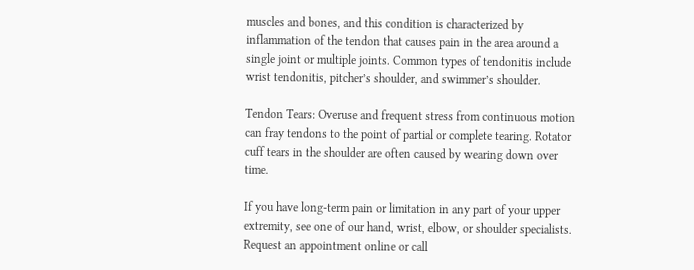muscles and bones, and this condition is characterized by inflammation of the tendon that causes pain in the area around a single joint or multiple joints. Common types of tendonitis include wrist tendonitis, pitcher’s shoulder, and swimmer’s shoulder.

Tendon Tears: Overuse and frequent stress from continuous motion can fray tendons to the point of partial or complete tearing. Rotator cuff tears in the shoulder are often caused by wearing down over time.

If you have long-term pain or limitation in any part of your upper extremity, see one of our hand, wrist, elbow, or shoulder specialists. Request an appointment online or call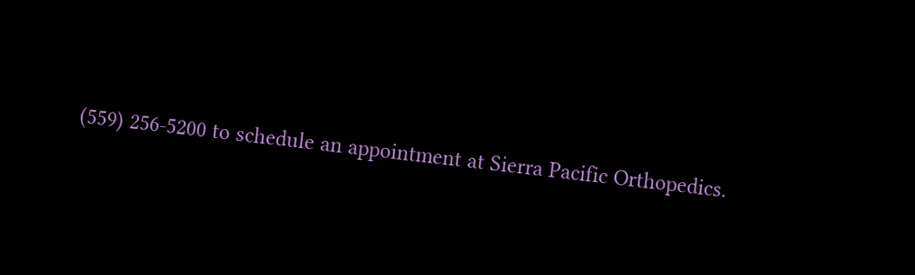(559) 256-5200 to schedule an appointment at Sierra Pacific Orthopedics.